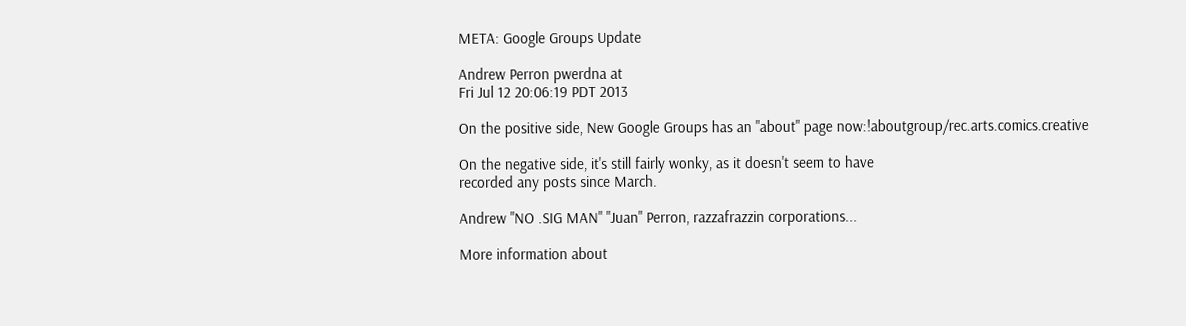META: Google Groups Update

Andrew Perron pwerdna at
Fri Jul 12 20:06:19 PDT 2013

On the positive side, New Google Groups has an "about" page now:!aboutgroup/rec.arts.comics.creative

On the negative side, it's still fairly wonky, as it doesn't seem to have
recorded any posts since March.

Andrew "NO .SIG MAN" "Juan" Perron, razzafrazzin corporations...

More information about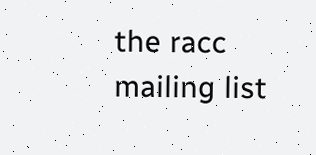the racc mailing list